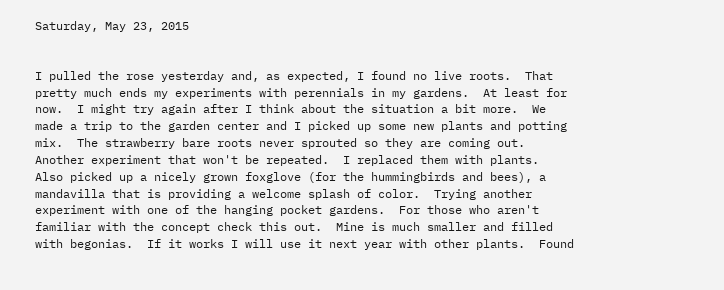Saturday, May 23, 2015


I pulled the rose yesterday and, as expected, I found no live roots.  That pretty much ends my experiments with perennials in my gardens.  At least for now.  I might try again after I think about the situation a bit more.  We made a trip to the garden center and I picked up some new plants and potting mix.  The strawberry bare roots never sprouted so they are coming out.  Another experiment that won't be repeated.  I replaced them with plants.  Also picked up a nicely grown foxglove (for the hummingbirds and bees), a mandavilla that is providing a welcome splash of color.  Trying another experiment with one of the hanging pocket gardens.  For those who aren't familiar with the concept check this out.  Mine is much smaller and filled with begonias.  If it works I will use it next year with other plants.  Found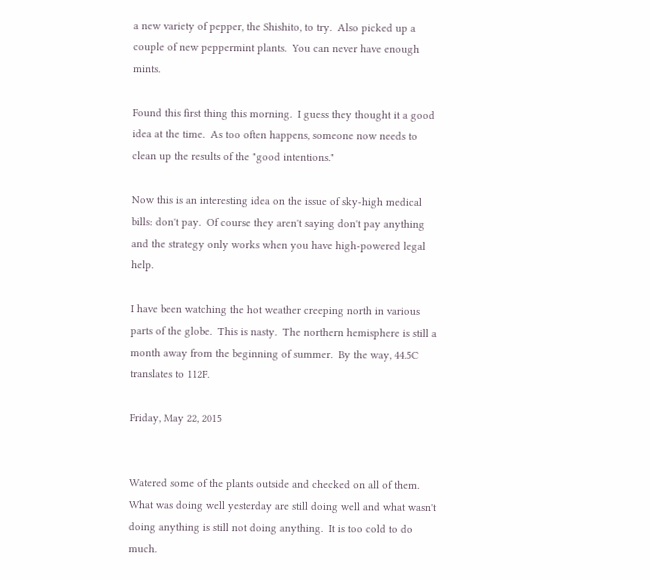a new variety of pepper, the Shishito, to try.  Also picked up a couple of new peppermint plants.  You can never have enough mints.

Found this first thing this morning.  I guess they thought it a good idea at the time.  As too often happens, someone now needs to clean up the results of the "good intentions."

Now this is an interesting idea on the issue of sky-high medical bills: don't pay.  Of course they aren't saying don't pay anything and the strategy only works when you have high-powered legal help.

I have been watching the hot weather creeping north in various parts of the globe.  This is nasty.  The northern hemisphere is still a month away from the beginning of summer.  By the way, 44.5C translates to 112F.

Friday, May 22, 2015


Watered some of the plants outside and checked on all of them.  What was doing well yesterday are still doing well and what wasn't doing anything is still not doing anything.  It is too cold to do much.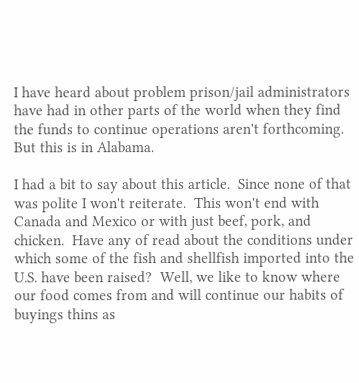I have heard about problem prison/jail administrators have had in other parts of the world when they find the funds to continue operations aren't forthcoming.  But this is in Alabama.

I had a bit to say about this article.  Since none of that was polite I won't reiterate.  This won't end with Canada and Mexico or with just beef, pork, and chicken.  Have any of read about the conditions under which some of the fish and shellfish imported into the U.S. have been raised?  Well, we like to know where our food comes from and will continue our habits of buyings thins as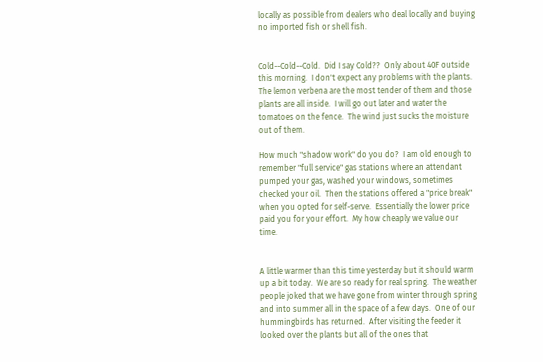locally as possible from dealers who deal locally and buying no imported fish or shell fish.


Cold--Cold--Cold.  Did I say Cold??  Only about 40F outside this morning.  I don't expect any problems with the plants.  The lemon verbena are the most tender of them and those plants are all inside.  I will go out later and water the tomatoes on the fence.  The wind just sucks the moisture out of them.

How much "shadow work" do you do?  I am old enough to remember "full service" gas stations where an attendant pumped your gas, washed your windows, sometimes checked your oil.  Then the stations offered a "price break" when you opted for self-serve.  Essentially the lower price paid you for your effort.  My how cheaply we value our time.


A little warmer than this time yesterday but it should warm up a bit today.  We are so ready for real spring.  The weather people joked that we have gone from winter through spring and into summer all in the space of a few days.  One of our hummingbirds has returned.  After visiting the feeder it looked over the plants but all of the ones that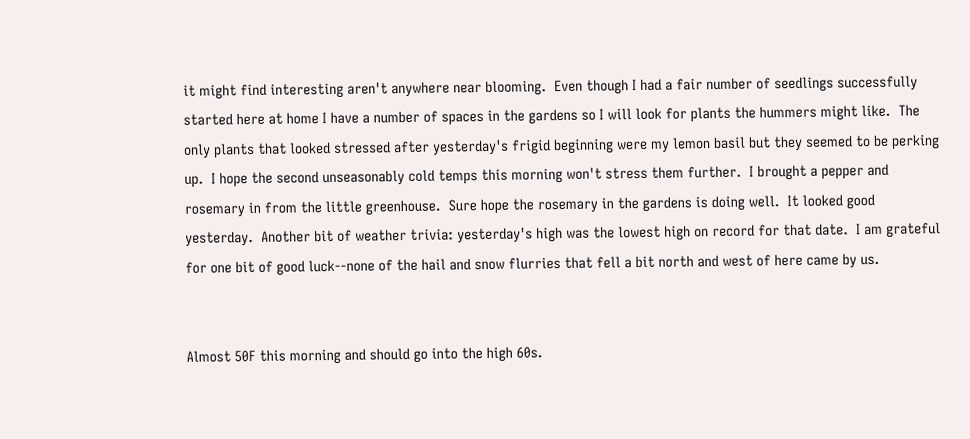it might find interesting aren't anywhere near blooming.  Even though I had a fair number of seedlings successfully started here at home I have a number of spaces in the gardens so I will look for plants the hummers might like.  The only plants that looked stressed after yesterday's frigid beginning were my lemon basil but they seemed to be perking up.  I hope the second unseasonably cold temps this morning won't stress them further.  I brought a pepper and rosemary in from the little greenhouse.  Sure hope the rosemary in the gardens is doing well.  It looked good yesterday.  Another bit of weather trivia: yesterday's high was the lowest high on record for that date.  I am grateful for one bit of good luck--none of the hail and snow flurries that fell a bit north and west of here came by us.


Almost 50F this morning and should go into the high 60s.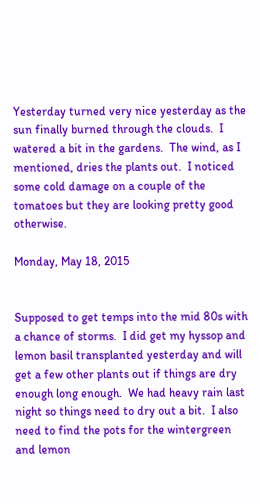Yesterday turned very nice yesterday as the sun finally burned through the clouds.  I watered a bit in the gardens.  The wind, as I mentioned, dries the plants out.  I noticed some cold damage on a couple of the tomatoes but they are looking pretty good otherwise.

Monday, May 18, 2015


Supposed to get temps into the mid 80s with a chance of storms.  I did get my hyssop and lemon basil transplanted yesterday and will get a few other plants out if things are dry enough long enough.  We had heavy rain last night so things need to dry out a bit.  I also need to find the pots for the wintergreen and lemon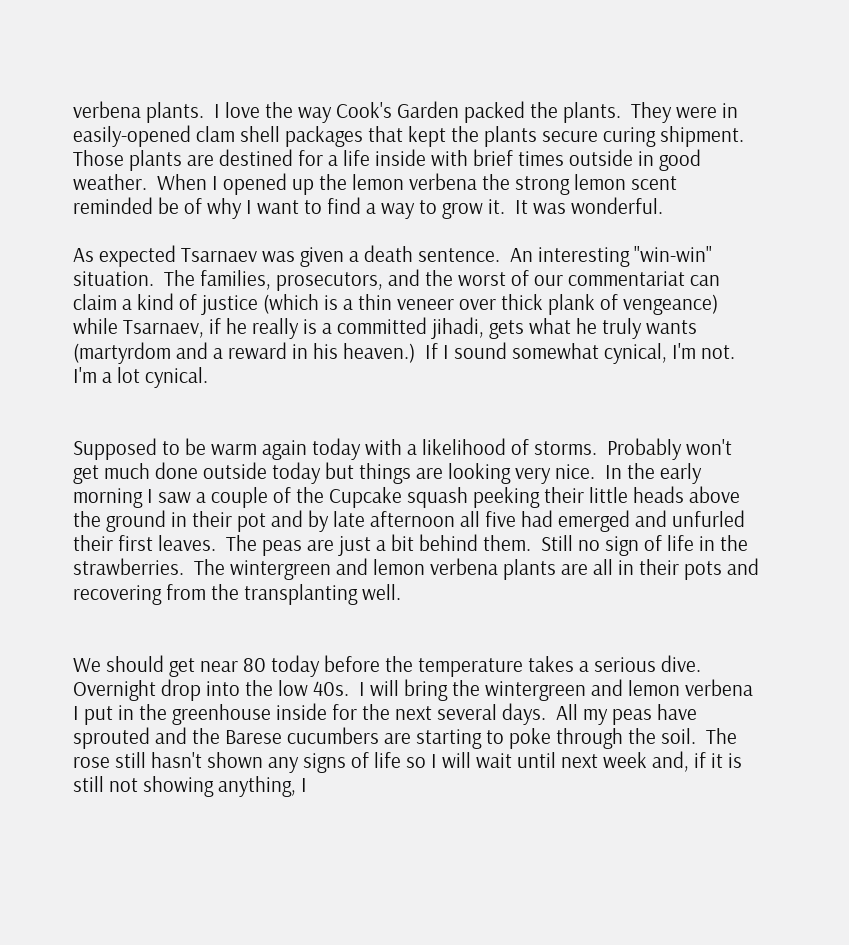verbena plants.  I love the way Cook's Garden packed the plants.  They were in easily-opened clam shell packages that kept the plants secure curing shipment.  Those plants are destined for a life inside with brief times outside in good weather.  When I opened up the lemon verbena the strong lemon scent reminded be of why I want to find a way to grow it.  It was wonderful.

As expected Tsarnaev was given a death sentence.  An interesting "win-win" situation.  The families, prosecutors, and the worst of our commentariat can claim a kind of justice (which is a thin veneer over thick plank of vengeance) while Tsarnaev, if he really is a committed jihadi, gets what he truly wants (martyrdom and a reward in his heaven.)  If I sound somewhat cynical, I'm not.  I'm a lot cynical.


Supposed to be warm again today with a likelihood of storms.  Probably won't get much done outside today but things are looking very nice.  In the early morning I saw a couple of the Cupcake squash peeking their little heads above the ground in their pot and by late afternoon all five had emerged and unfurled their first leaves.  The peas are just a bit behind them.  Still no sign of life in the strawberries.  The wintergreen and lemon verbena plants are all in their pots and recovering from the transplanting well.


We should get near 80 today before the temperature takes a serious dive.  Overnight drop into the low 40s.  I will bring the wintergreen and lemon verbena I put in the greenhouse inside for the next several days.  All my peas have sprouted and the Barese cucumbers are starting to poke through the soil.  The rose still hasn't shown any signs of life so I will wait until next week and, if it is still not showing anything, I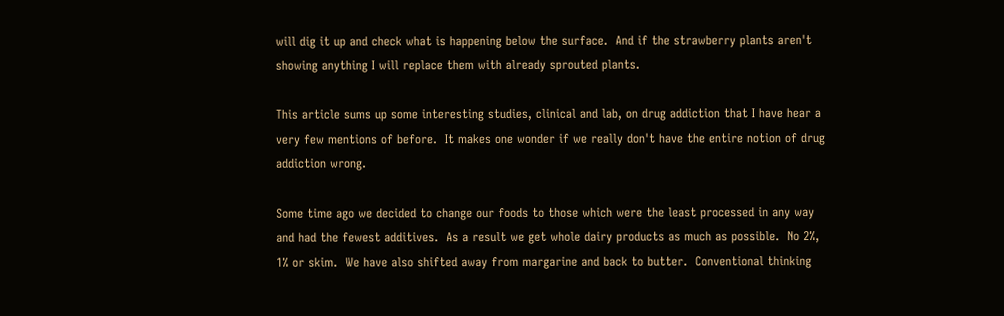will dig it up and check what is happening below the surface.  And if the strawberry plants aren't showing anything I will replace them with already sprouted plants.

This article sums up some interesting studies, clinical and lab, on drug addiction that I have hear a very few mentions of before.  It makes one wonder if we really don't have the entire notion of drug addiction wrong.

Some time ago we decided to change our foods to those which were the least processed in any way and had the fewest additives.  As a result we get whole dairy products as much as possible.  No 2%, 1% or skim.  We have also shifted away from margarine and back to butter.  Conventional thinking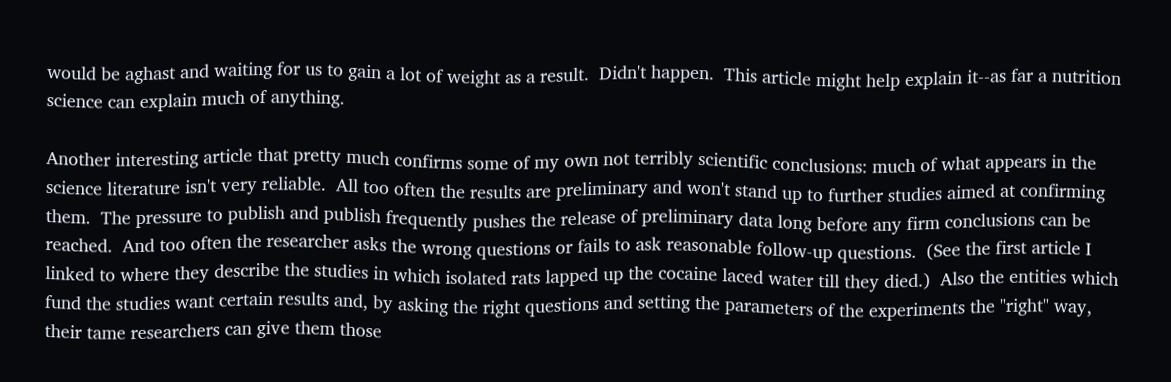would be aghast and waiting for us to gain a lot of weight as a result.  Didn't happen.  This article might help explain it--as far a nutrition science can explain much of anything.

Another interesting article that pretty much confirms some of my own not terribly scientific conclusions: much of what appears in the science literature isn't very reliable.  All too often the results are preliminary and won't stand up to further studies aimed at confirming them.  The pressure to publish and publish frequently pushes the release of preliminary data long before any firm conclusions can be reached.  And too often the researcher asks the wrong questions or fails to ask reasonable follow-up questions.  (See the first article I linked to where they describe the studies in which isolated rats lapped up the cocaine laced water till they died.)  Also the entities which fund the studies want certain results and, by asking the right questions and setting the parameters of the experiments the "right" way, their tame researchers can give them those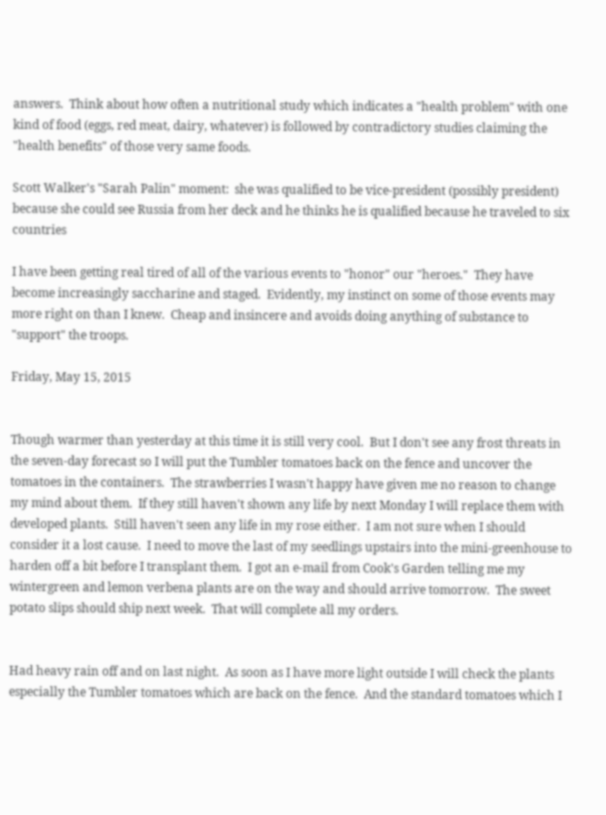answers.  Think about how often a nutritional study which indicates a "health problem" with one kind of food (eggs, red meat, dairy, whatever) is followed by contradictory studies claiming the "health benefits" of those very same foods.

Scott Walker's "Sarah Palin" moment:  she was qualified to be vice-president (possibly president) because she could see Russia from her deck and he thinks he is qualified because he traveled to six countries

I have been getting real tired of all of the various events to "honor" our "heroes."  They have become increasingly saccharine and staged.  Evidently, my instinct on some of those events may more right on than I knew.  Cheap and insincere and avoids doing anything of substance to "support" the troops.

Friday, May 15, 2015


Though warmer than yesterday at this time it is still very cool.  But I don't see any frost threats in the seven-day forecast so I will put the Tumbler tomatoes back on the fence and uncover the tomatoes in the containers.  The strawberries I wasn't happy have given me no reason to change my mind about them.  If they still haven't shown any life by next Monday I will replace them with developed plants.  Still haven't seen any life in my rose either.  I am not sure when I should consider it a lost cause.  I need to move the last of my seedlings upstairs into the mini-greenhouse to harden off a bit before I transplant them.  I got an e-mail from Cook's Garden telling me my wintergreen and lemon verbena plants are on the way and should arrive tomorrow.  The sweet potato slips should ship next week.  That will complete all my orders.


Had heavy rain off and on last night.  As soon as I have more light outside I will check the plants especially the Tumbler tomatoes which are back on the fence.  And the standard tomatoes which I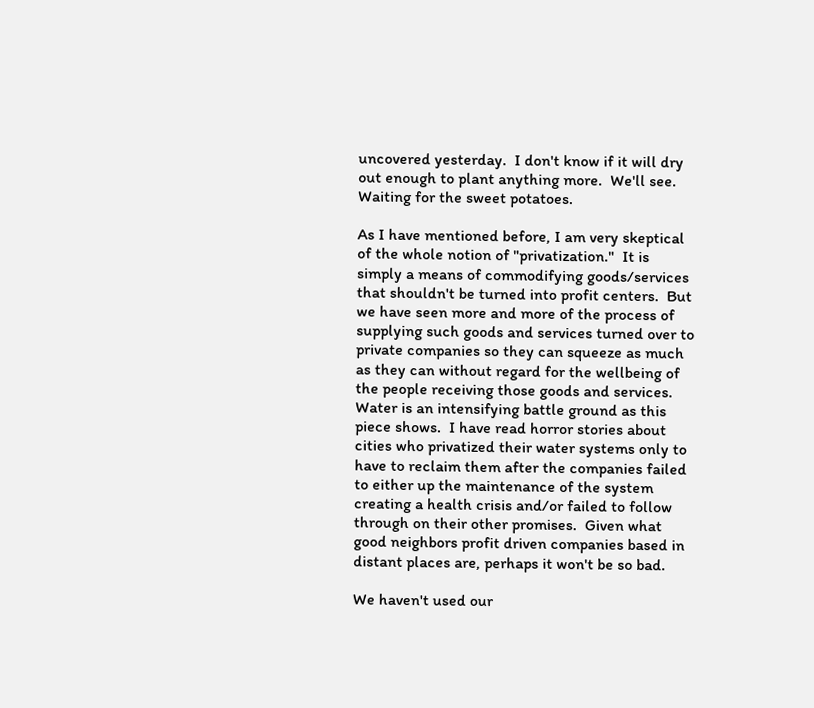uncovered yesterday.  I don't know if it will dry out enough to plant anything more.  We'll see.  Waiting for the sweet potatoes.

As I have mentioned before, I am very skeptical of the whole notion of "privatization."  It is simply a means of commodifying goods/services that shouldn't be turned into profit centers.  But we have seen more and more of the process of supplying such goods and services turned over to private companies so they can squeeze as much as they can without regard for the wellbeing of the people receiving those goods and services.  Water is an intensifying battle ground as this piece shows.  I have read horror stories about cities who privatized their water systems only to have to reclaim them after the companies failed to either up the maintenance of the system creating a health crisis and/or failed to follow through on their other promises.  Given what good neighbors profit driven companies based in distant places are, perhaps it won't be so bad.

We haven't used our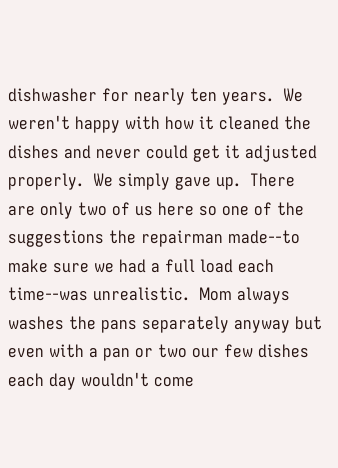dishwasher for nearly ten years.  We weren't happy with how it cleaned the dishes and never could get it adjusted properly.  We simply gave up.  There are only two of us here so one of the suggestions the repairman made--to make sure we had a full load each time--was unrealistic.  Mom always washes the pans separately anyway but even with a pan or two our few dishes each day wouldn't come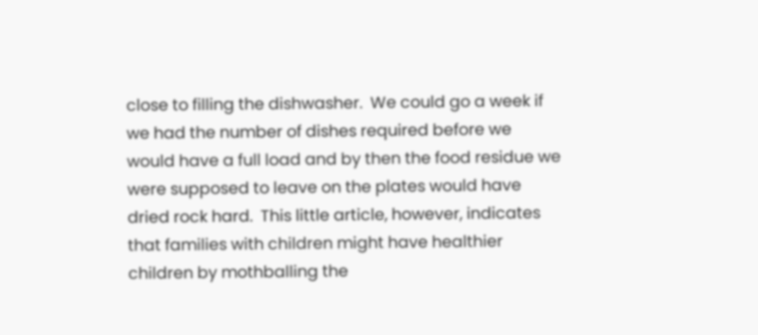close to filling the dishwasher.  We could go a week if we had the number of dishes required before we would have a full load and by then the food residue we were supposed to leave on the plates would have dried rock hard.  This little article, however, indicates that families with children might have healthier children by mothballing the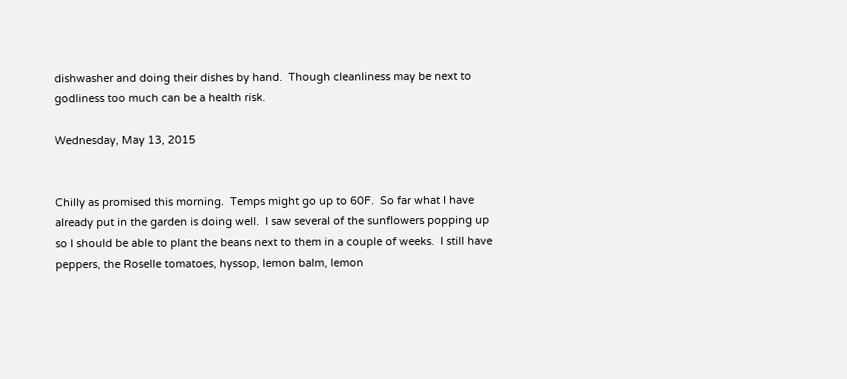dishwasher and doing their dishes by hand.  Though cleanliness may be next to godliness too much can be a health risk.

Wednesday, May 13, 2015


Chilly as promised this morning.  Temps might go up to 60F.  So far what I have already put in the garden is doing well.  I saw several of the sunflowers popping up so I should be able to plant the beans next to them in a couple of weeks.  I still have peppers, the Roselle tomatoes, hyssop, lemon balm, lemon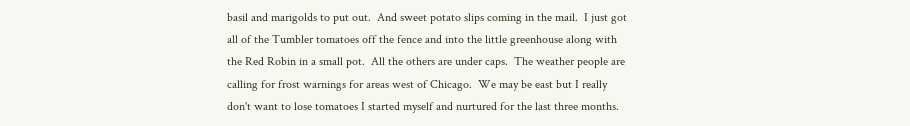basil and marigolds to put out.  And sweet potato slips coming in the mail.  I just got all of the Tumbler tomatoes off the fence and into the little greenhouse along with the Red Robin in a small pot.  All the others are under caps.  The weather people are calling for frost warnings for areas west of Chicago.  We may be east but I really don't want to lose tomatoes I started myself and nurtured for the last three months.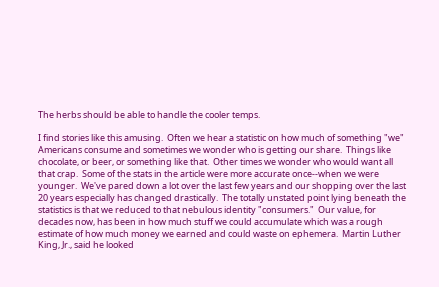The herbs should be able to handle the cooler temps.

I find stories like this amusing.  Often we hear a statistic on how much of something "we" Americans consume and sometimes we wonder who is getting our share.  Things like chocolate, or beer, or something like that.  Other times we wonder who would want all that crap.  Some of the stats in the article were more accurate once--when we were younger.  We've pared down a lot over the last few years and our shopping over the last 20 years especially has changed drastically.  The totally unstated point lying beneath the statistics is that we reduced to that nebulous identity "consumers."  Our value, for decades now, has been in how much stuff we could accumulate which was a rough estimate of how much money we earned and could waste on ephemera.  Martin Luther King, Jr., said he looked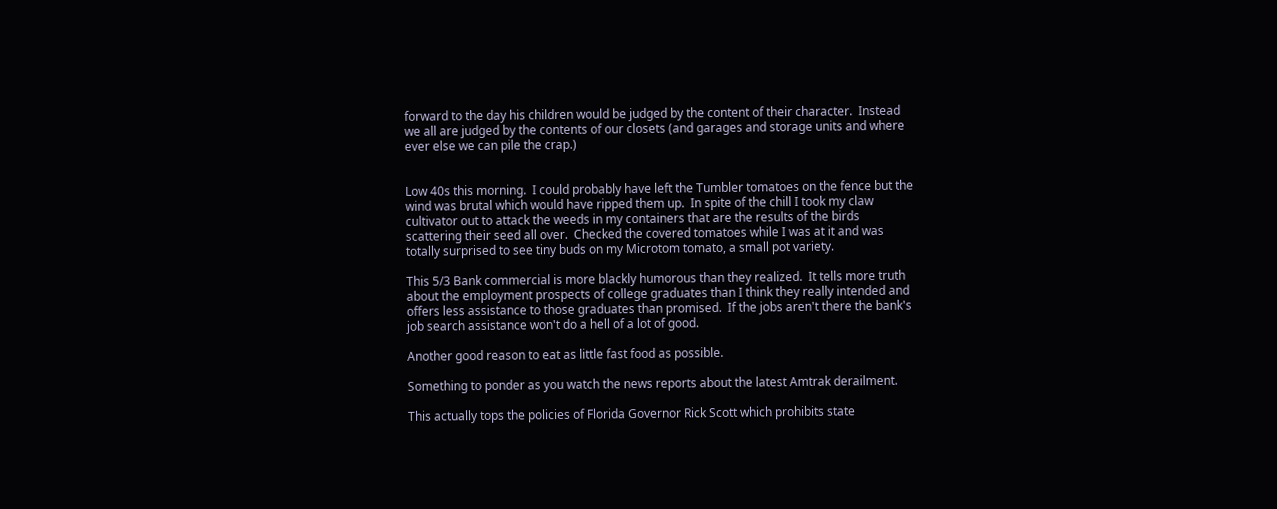forward to the day his children would be judged by the content of their character.  Instead we all are judged by the contents of our closets (and garages and storage units and where ever else we can pile the crap.)


Low 40s this morning.  I could probably have left the Tumbler tomatoes on the fence but the wind was brutal which would have ripped them up.  In spite of the chill I took my claw cultivator out to attack the weeds in my containers that are the results of the birds scattering their seed all over.  Checked the covered tomatoes while I was at it and was totally surprised to see tiny buds on my Microtom tomato, a small pot variety.

This 5/3 Bank commercial is more blackly humorous than they realized.  It tells more truth about the employment prospects of college graduates than I think they really intended and offers less assistance to those graduates than promised.  If the jobs aren't there the bank's job search assistance won't do a hell of a lot of good.

Another good reason to eat as little fast food as possible.

Something to ponder as you watch the news reports about the latest Amtrak derailment.

This actually tops the policies of Florida Governor Rick Scott which prohibits state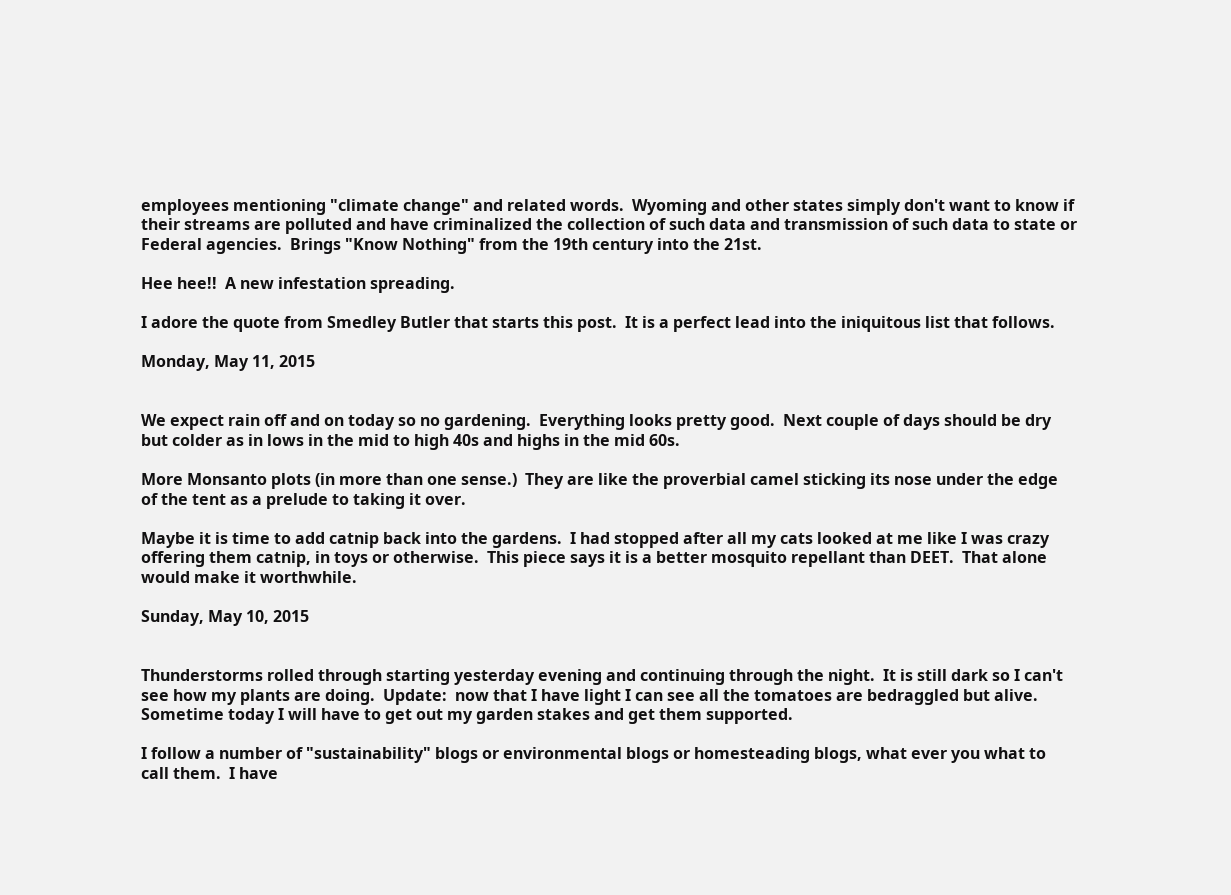employees mentioning "climate change" and related words.  Wyoming and other states simply don't want to know if their streams are polluted and have criminalized the collection of such data and transmission of such data to state or Federal agencies.  Brings "Know Nothing" from the 19th century into the 21st.

Hee hee!!  A new infestation spreading.

I adore the quote from Smedley Butler that starts this post.  It is a perfect lead into the iniquitous list that follows.

Monday, May 11, 2015


We expect rain off and on today so no gardening.  Everything looks pretty good.  Next couple of days should be dry but colder as in lows in the mid to high 40s and highs in the mid 60s.

More Monsanto plots (in more than one sense.)  They are like the proverbial camel sticking its nose under the edge of the tent as a prelude to taking it over.

Maybe it is time to add catnip back into the gardens.  I had stopped after all my cats looked at me like I was crazy offering them catnip, in toys or otherwise.  This piece says it is a better mosquito repellant than DEET.  That alone would make it worthwhile.

Sunday, May 10, 2015


Thunderstorms rolled through starting yesterday evening and continuing through the night.  It is still dark so I can't see how my plants are doing.  Update:  now that I have light I can see all the tomatoes are bedraggled but alive.  Sometime today I will have to get out my garden stakes and get them supported.

I follow a number of "sustainability" blogs or environmental blogs or homesteading blogs, what ever you what to call them.  I have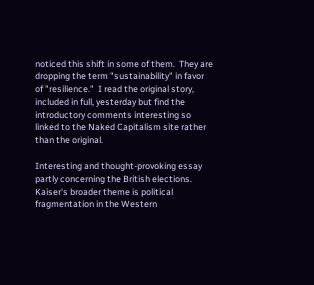noticed this shift in some of them.  They are dropping the term "sustainability" in favor of "resilience."  I read the original story, included in full, yesterday but find the introductory comments interesting so linked to the Naked Capitalism site rather than the original.

Interesting and thought-provoking essay partly concerning the British elections.  Kaiser's broader theme is political fragmentation in the Western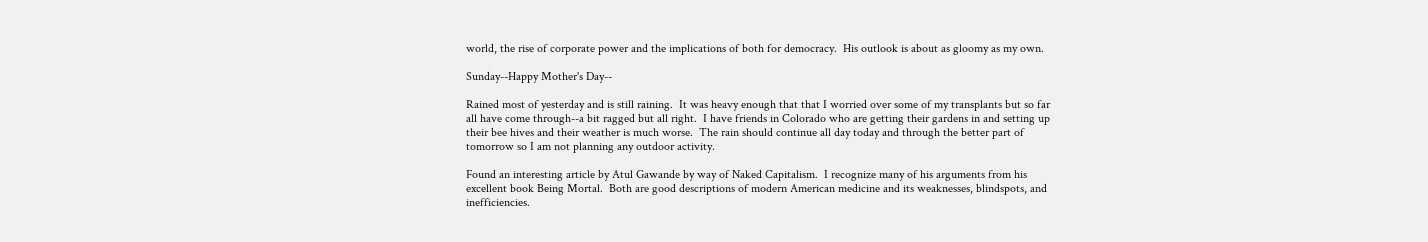world, the rise of corporate power and the implications of both for democracy.  His outlook is about as gloomy as my own.

Sunday--Happy Mother's Day--

Rained most of yesterday and is still raining.  It was heavy enough that that I worried over some of my transplants but so far all have come through--a bit ragged but all right.  I have friends in Colorado who are getting their gardens in and setting up their bee hives and their weather is much worse.  The rain should continue all day today and through the better part of tomorrow so I am not planning any outdoor activity.

Found an interesting article by Atul Gawande by way of Naked Capitalism.  I recognize many of his arguments from his excellent book Being Mortal.  Both are good descriptions of modern American medicine and its weaknesses, blindspots, and inefficiencies.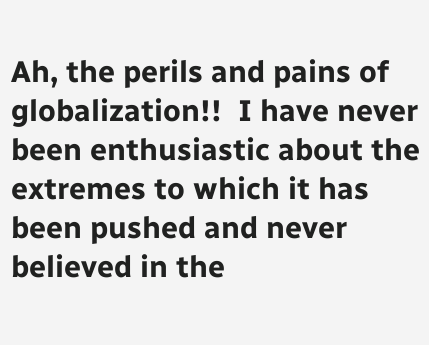Ah, the perils and pains of globalization!!  I have never been enthusiastic about the extremes to which it has been pushed and never believed in the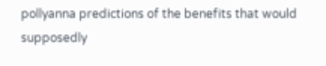pollyanna predictions of the benefits that would supposedly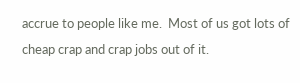accrue to people like me.  Most of us got lots of cheap crap and crap jobs out of it.